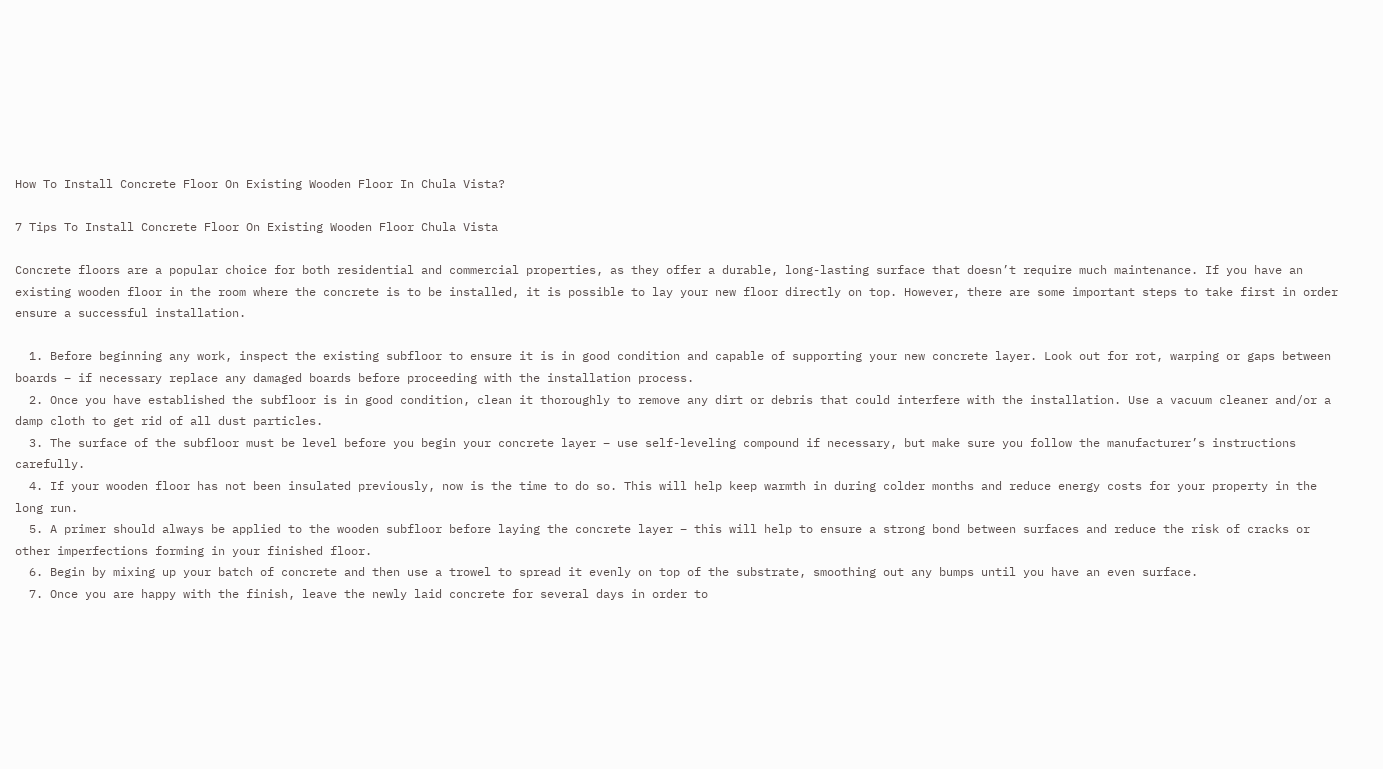How To Install Concrete Floor On Existing Wooden Floor In Chula Vista?

7 Tips To Install Concrete Floor On Existing Wooden Floor Chula Vista

Concrete floors are a popular choice for both residential and commercial properties, as they offer a durable, long-lasting surface that doesn’t require much maintenance. If you have an existing wooden floor in the room where the concrete is to be installed, it is possible to lay your new floor directly on top. However, there are some important steps to take first in order ensure a successful installation.

  1. Before beginning any work, inspect the existing subfloor to ensure it is in good condition and capable of supporting your new concrete layer. Look out for rot, warping or gaps between boards – if necessary replace any damaged boards before proceeding with the installation process.
  2. Once you have established the subfloor is in good condition, clean it thoroughly to remove any dirt or debris that could interfere with the installation. Use a vacuum cleaner and/or a damp cloth to get rid of all dust particles.
  3. The surface of the subfloor must be level before you begin your concrete layer – use self-leveling compound if necessary, but make sure you follow the manufacturer’s instructions carefully.
  4. If your wooden floor has not been insulated previously, now is the time to do so. This will help keep warmth in during colder months and reduce energy costs for your property in the long run.
  5. A primer should always be applied to the wooden subfloor before laying the concrete layer – this will help to ensure a strong bond between surfaces and reduce the risk of cracks or other imperfections forming in your finished floor.
  6. Begin by mixing up your batch of concrete and then use a trowel to spread it evenly on top of the substrate, smoothing out any bumps until you have an even surface.
  7. Once you are happy with the finish, leave the newly laid concrete for several days in order to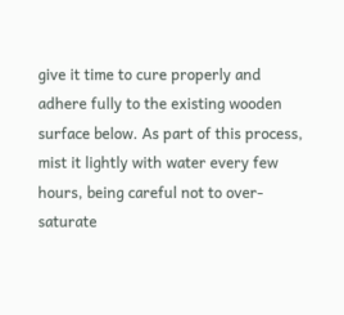give it time to cure properly and adhere fully to the existing wooden surface below. As part of this process, mist it lightly with water every few hours, being careful not to over-saturate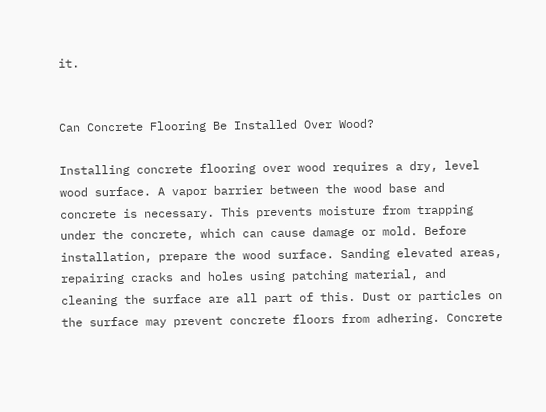it.


Can Concrete Flooring Be Installed Over Wood?

Installing concrete flooring over wood requires a dry, level wood surface. A vapor barrier between the wood base and concrete is necessary. This prevents moisture from trapping under the concrete, which can cause damage or mold. Before installation, prepare the wood surface. Sanding elevated areas, repairing cracks and holes using patching material, and cleaning the surface are all part of this. Dust or particles on the surface may prevent concrete floors from adhering. Concrete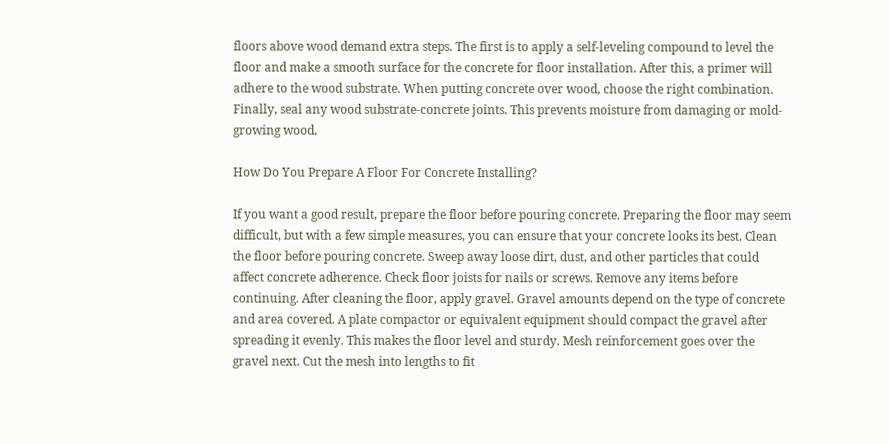floors above wood demand extra steps. The first is to apply a self-leveling compound to level the floor and make a smooth surface for the concrete for floor installation. After this, a primer will adhere to the wood substrate. When putting concrete over wood, choose the right combination. Finally, seal any wood substrate-concrete joints. This prevents moisture from damaging or mold-growing wood.

How Do You Prepare A Floor For Concrete Installing?

If you want a good result, prepare the floor before pouring concrete. Preparing the floor may seem difficult, but with a few simple measures, you can ensure that your concrete looks its best. Clean the floor before pouring concrete. Sweep away loose dirt, dust, and other particles that could affect concrete adherence. Check floor joists for nails or screws. Remove any items before continuing. After cleaning the floor, apply gravel. Gravel amounts depend on the type of concrete and area covered. A plate compactor or equivalent equipment should compact the gravel after spreading it evenly. This makes the floor level and sturdy. Mesh reinforcement goes over the gravel next. Cut the mesh into lengths to fit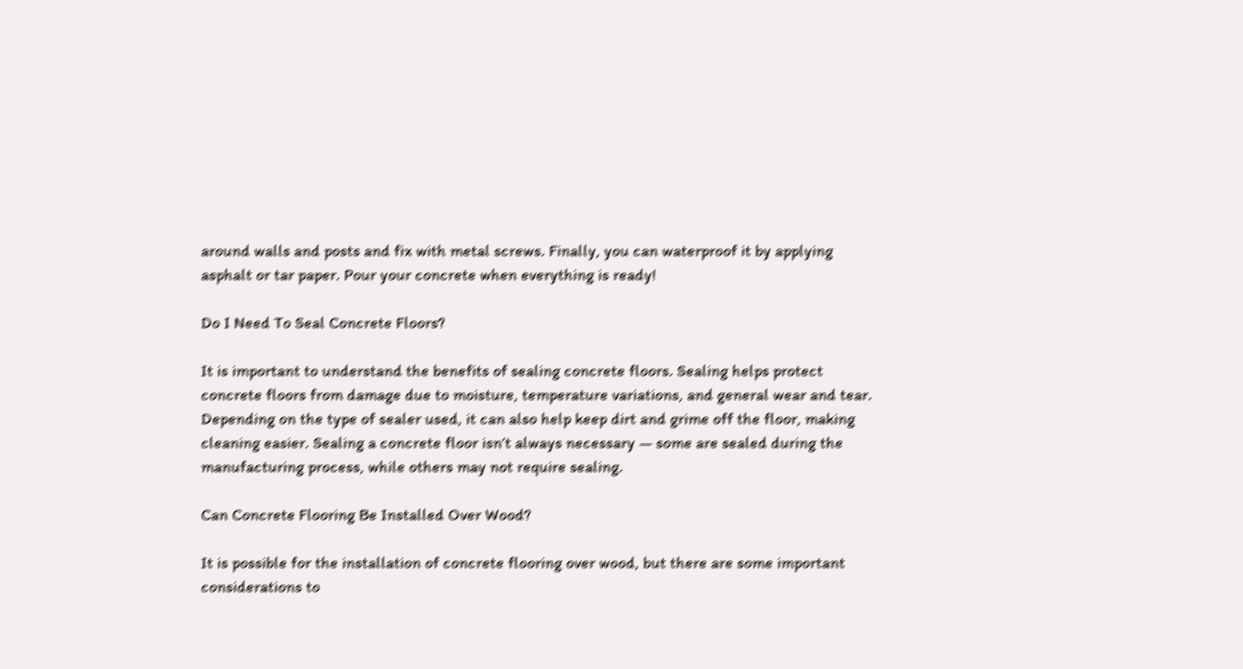around walls and posts and fix with metal screws. Finally, you can waterproof it by applying asphalt or tar paper. Pour your concrete when everything is ready!

Do I Need To Seal Concrete Floors?

It is important to understand the benefits of sealing concrete floors. Sealing helps protect concrete floors from damage due to moisture, temperature variations, and general wear and tear. Depending on the type of sealer used, it can also help keep dirt and grime off the floor, making cleaning easier. Sealing a concrete floor isn’t always necessary — some are sealed during the manufacturing process, while others may not require sealing.

Can Concrete Flooring Be Installed Over Wood?

It is possible for the installation of concrete flooring over wood, but there are some important considerations to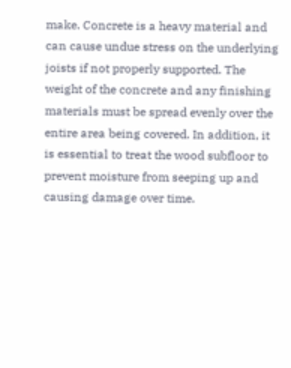make. Concrete is a heavy material and can cause undue stress on the underlying joists if not properly supported. The weight of the concrete and any finishing materials must be spread evenly over the entire area being covered. In addition, it is essential to treat the wood subfloor to prevent moisture from seeping up and causing damage over time.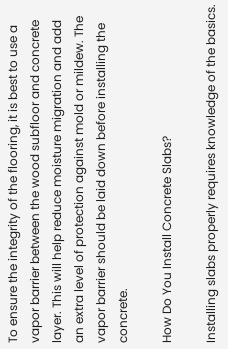To ensure the integrity of the flooring, it is best to use a vapor barrier between the wood subfloor and concrete layer. This will help reduce moisture migration and add an extra level of protection against mold or mildew. The vapor barrier should be laid down before installing the concrete.

How Do You Install Concrete Slabs?

Installing slabs properly requires knowledge of the basics.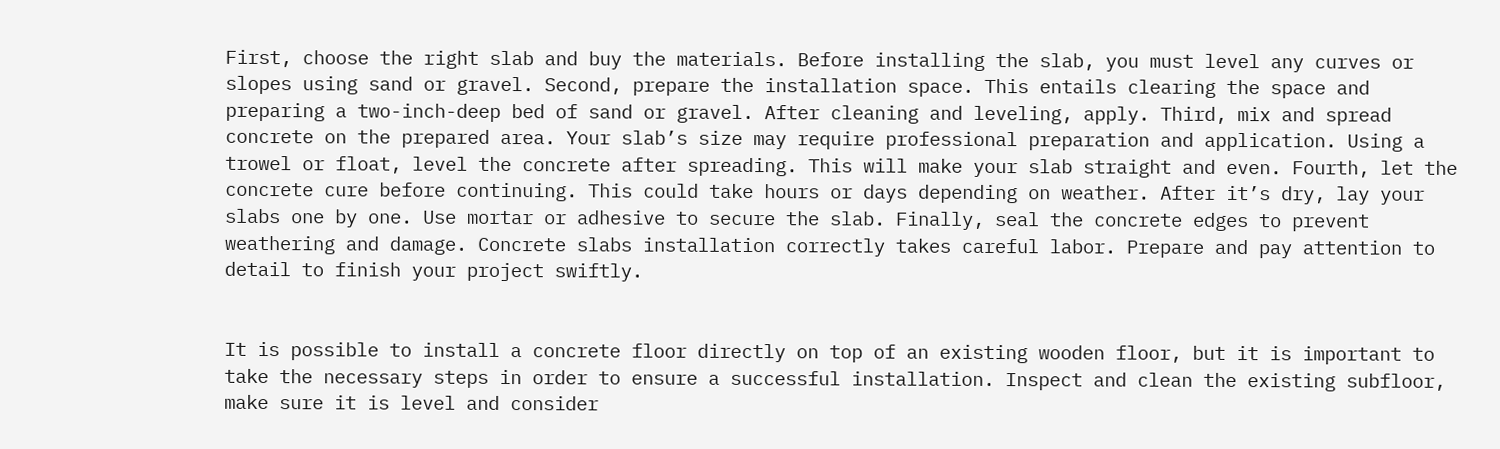First, choose the right slab and buy the materials. Before installing the slab, you must level any curves or slopes using sand or gravel. Second, prepare the installation space. This entails clearing the space and preparing a two-inch-deep bed of sand or gravel. After cleaning and leveling, apply. Third, mix and spread concrete on the prepared area. Your slab’s size may require professional preparation and application. Using a trowel or float, level the concrete after spreading. This will make your slab straight and even. Fourth, let the concrete cure before continuing. This could take hours or days depending on weather. After it’s dry, lay your slabs one by one. Use mortar or adhesive to secure the slab. Finally, seal the concrete edges to prevent weathering and damage. Concrete slabs installation correctly takes careful labor. Prepare and pay attention to detail to finish your project swiftly.


It is possible to install a concrete floor directly on top of an existing wooden floor, but it is important to take the necessary steps in order to ensure a successful installation. Inspect and clean the existing subfloor, make sure it is level and consider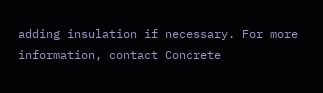adding insulation if necessary. For more information, contact Concrete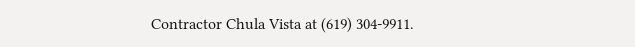Contractor Chula Vista at (619) 304-9911.